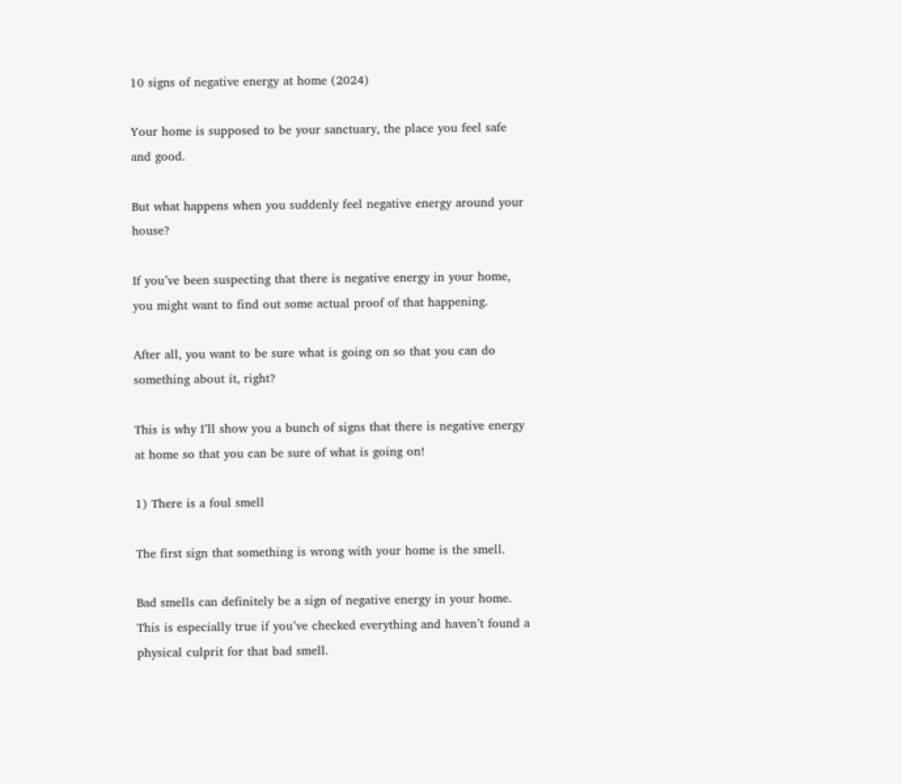10 signs of negative energy at home (2024)

Your home is supposed to be your sanctuary, the place you feel safe and good.

But what happens when you suddenly feel negative energy around your house?

If you’ve been suspecting that there is negative energy in your home, you might want to find out some actual proof of that happening.

After all, you want to be sure what is going on so that you can do something about it, right?

This is why I’ll show you a bunch of signs that there is negative energy at home so that you can be sure of what is going on!

1) There is a foul smell

The first sign that something is wrong with your home is the smell.

Bad smells can definitely be a sign of negative energy in your home. This is especially true if you’ve checked everything and haven’t found a physical culprit for that bad smell.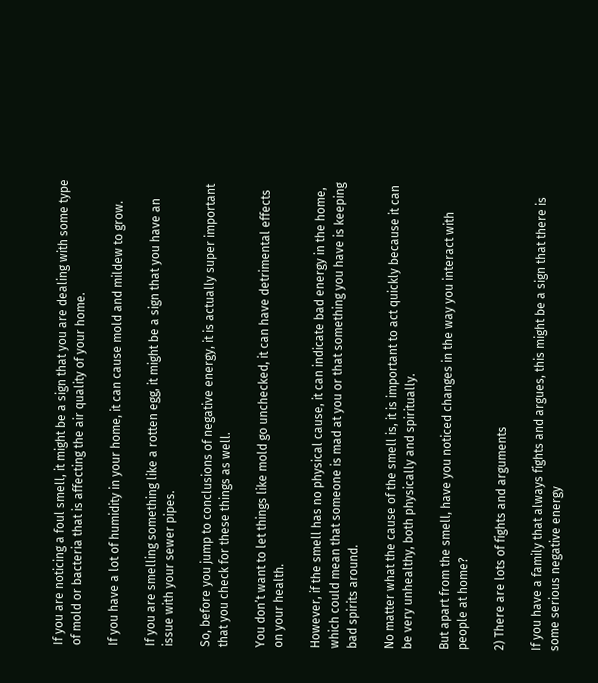If you are noticing a foul smell, it might be a sign that you are dealing with some type of mold or bacteria that is affecting the air quality of your home.

If you have a lot of humidity in your home, it can cause mold and mildew to grow.

If you are smelling something like a rotten egg, it might be a sign that you have an issue with your sewer pipes.

So, before you jump to conclusions of negative energy, it is actually super important that you check for these things as well.

You don’t want to let things like mold go unchecked, it can have detrimental effects on your health.

However, if the smell has no physical cause, it can indicate bad energy in the home, which could mean that someone is mad at you or that something you have is keeping bad spirits around.

No matter what the cause of the smell is, it is important to act quickly because it can be very unhealthy, both physically and spiritually.

But apart from the smell, have you noticed changes in the way you interact with people at home?

2) There are lots of fights and arguments

If you have a family that always fights and argues, this might be a sign that there is some serious negative energy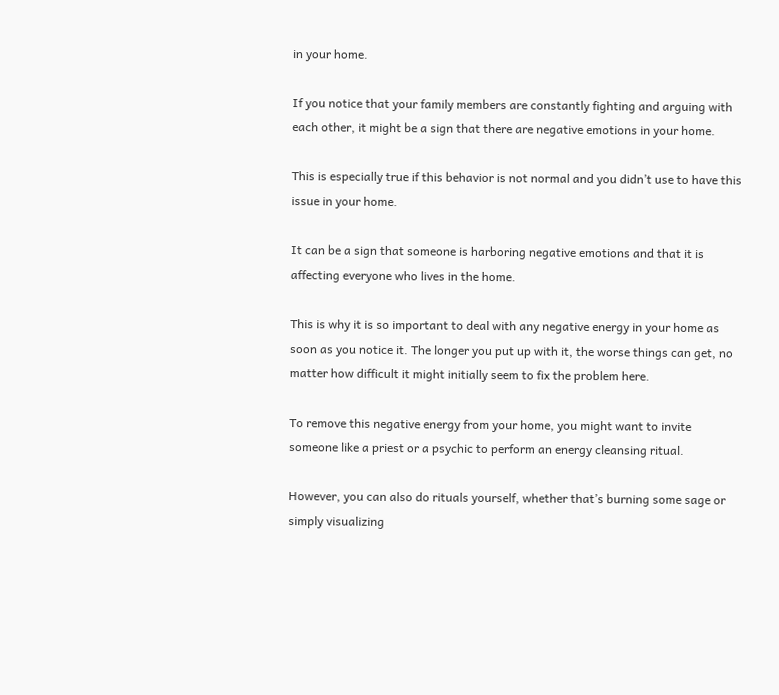in your home.

If you notice that your family members are constantly fighting and arguing with each other, it might be a sign that there are negative emotions in your home.

This is especially true if this behavior is not normal and you didn’t use to have this issue in your home.

It can be a sign that someone is harboring negative emotions and that it is affecting everyone who lives in the home.

This is why it is so important to deal with any negative energy in your home as soon as you notice it. The longer you put up with it, the worse things can get, no matter how difficult it might initially seem to fix the problem here.

To remove this negative energy from your home, you might want to invite someone like a priest or a psychic to perform an energy cleansing ritual.

However, you can also do rituals yourself, whether that’s burning some sage or simply visualizing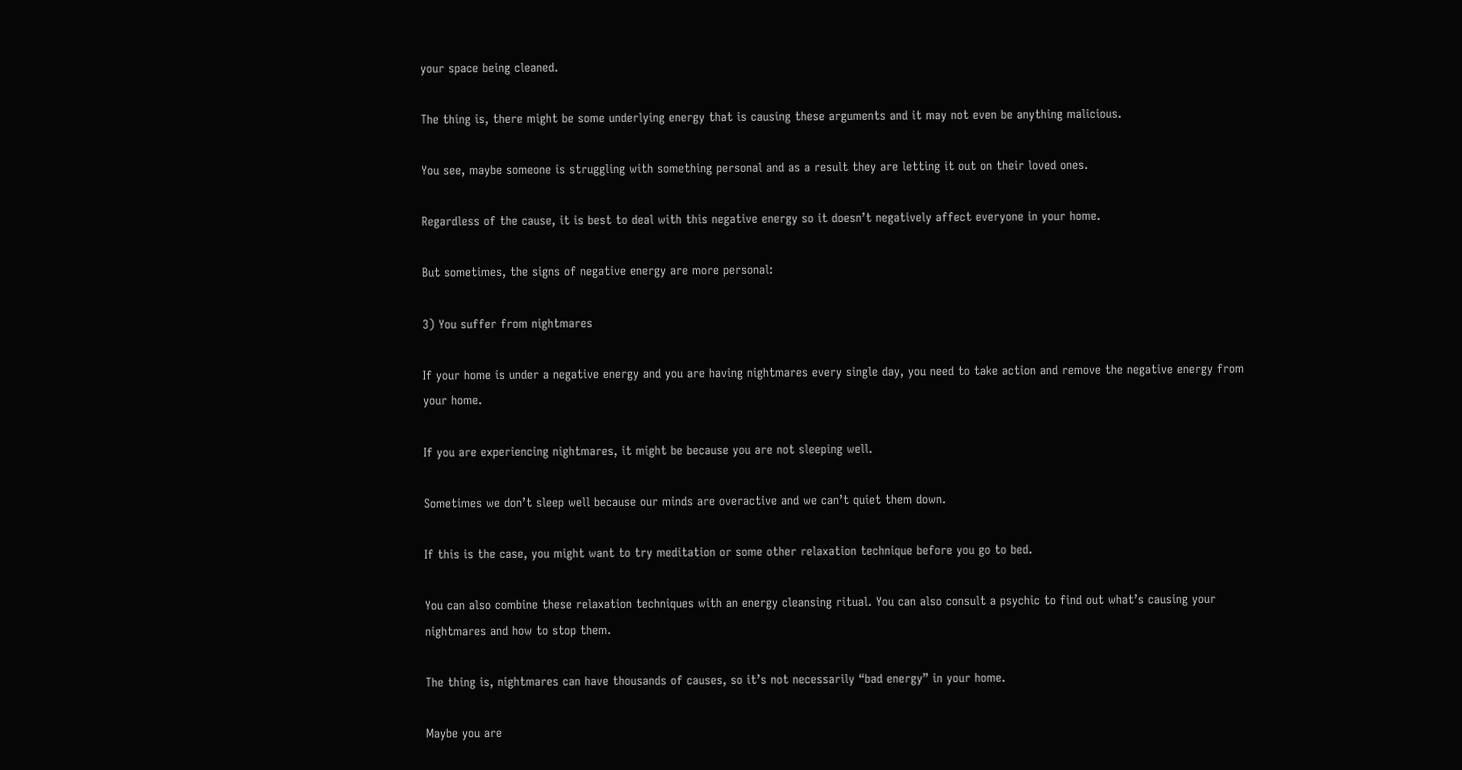your space being cleaned.

The thing is, there might be some underlying energy that is causing these arguments and it may not even be anything malicious.

You see, maybe someone is struggling with something personal and as a result they are letting it out on their loved ones.

Regardless of the cause, it is best to deal with this negative energy so it doesn’t negatively affect everyone in your home.

But sometimes, the signs of negative energy are more personal:

3) You suffer from nightmares

If your home is under a negative energy and you are having nightmares every single day, you need to take action and remove the negative energy from your home.

If you are experiencing nightmares, it might be because you are not sleeping well.

Sometimes we don’t sleep well because our minds are overactive and we can’t quiet them down.

If this is the case, you might want to try meditation or some other relaxation technique before you go to bed.

You can also combine these relaxation techniques with an energy cleansing ritual. You can also consult a psychic to find out what’s causing your nightmares and how to stop them.

The thing is, nightmares can have thousands of causes, so it’s not necessarily “bad energy” in your home.

Maybe you are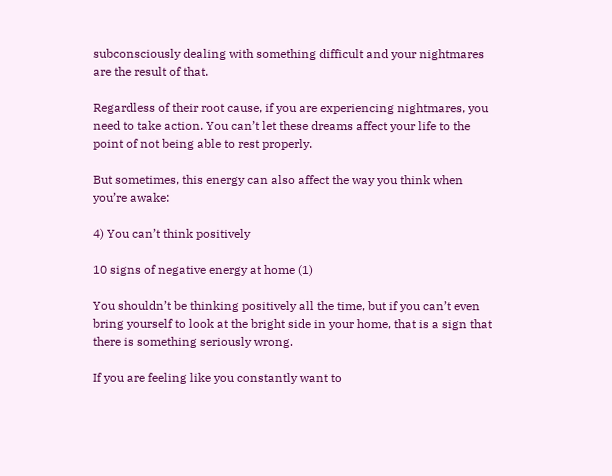subconsciously dealing with something difficult and your nightmares are the result of that.

Regardless of their root cause, if you are experiencing nightmares, you need to take action. You can’t let these dreams affect your life to the point of not being able to rest properly.

But sometimes, this energy can also affect the way you think when you’re awake:

4) You can’t think positively

10 signs of negative energy at home (1)

You shouldn’t be thinking positively all the time, but if you can’t even bring yourself to look at the bright side in your home, that is a sign that there is something seriously wrong.

If you are feeling like you constantly want to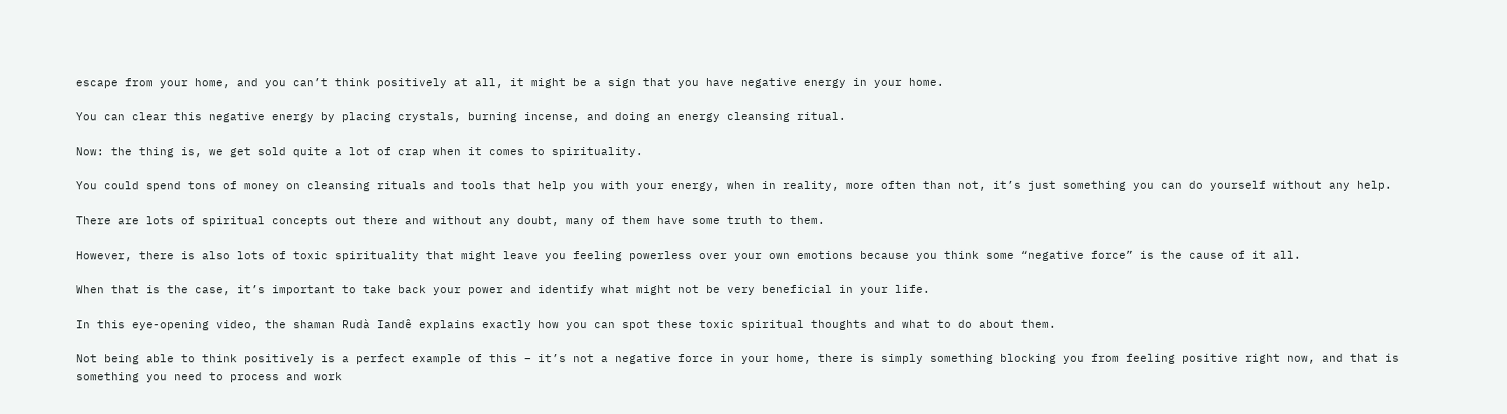escape from your home, and you can’t think positively at all, it might be a sign that you have negative energy in your home.

You can clear this negative energy by placing crystals, burning incense, and doing an energy cleansing ritual.

Now: the thing is, we get sold quite a lot of crap when it comes to spirituality.

You could spend tons of money on cleansing rituals and tools that help you with your energy, when in reality, more often than not, it’s just something you can do yourself without any help.

There are lots of spiritual concepts out there and without any doubt, many of them have some truth to them.

However, there is also lots of toxic spirituality that might leave you feeling powerless over your own emotions because you think some “negative force” is the cause of it all.

When that is the case, it’s important to take back your power and identify what might not be very beneficial in your life.

In this eye-opening video, the shaman Rudà Iandê explains exactly how you can spot these toxic spiritual thoughts and what to do about them.

Not being able to think positively is a perfect example of this – it’s not a negative force in your home, there is simply something blocking you from feeling positive right now, and that is something you need to process and work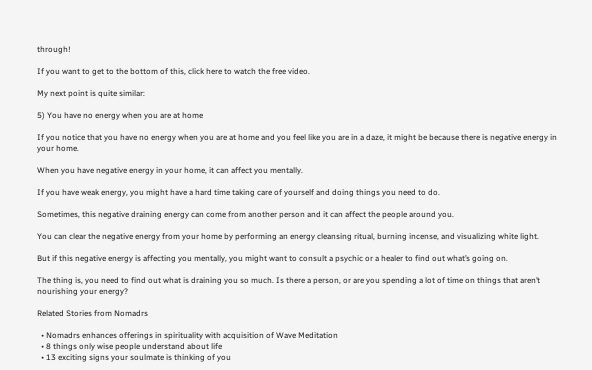through!

If you want to get to the bottom of this, click here to watch the free video.

My next point is quite similar:

5) You have no energy when you are at home

If you notice that you have no energy when you are at home and you feel like you are in a daze, it might be because there is negative energy in your home.

When you have negative energy in your home, it can affect you mentally.

If you have weak energy, you might have a hard time taking care of yourself and doing things you need to do.

Sometimes, this negative draining energy can come from another person and it can affect the people around you.

You can clear the negative energy from your home by performing an energy cleansing ritual, burning incense, and visualizing white light.

But if this negative energy is affecting you mentally, you might want to consult a psychic or a healer to find out what’s going on.

The thing is, you need to find out what is draining you so much. Is there a person, or are you spending a lot of time on things that aren’t nourishing your energy?

Related Stories from Nomadrs

  • Nomadrs enhances offerings in spirituality with acquisition of Wave Meditation
  • 8 things only wise people understand about life
  • 13 exciting signs your soulmate is thinking of you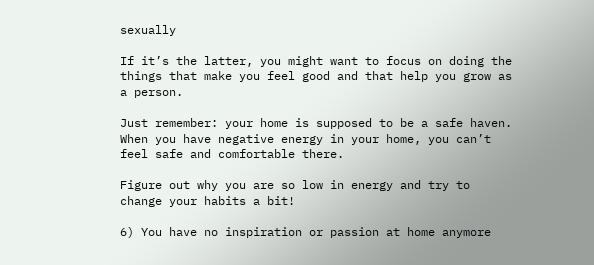sexually

If it’s the latter, you might want to focus on doing the things that make you feel good and that help you grow as a person.

Just remember: your home is supposed to be a safe haven. When you have negative energy in your home, you can’t feel safe and comfortable there.

Figure out why you are so low in energy and try to change your habits a bit!

6) You have no inspiration or passion at home anymore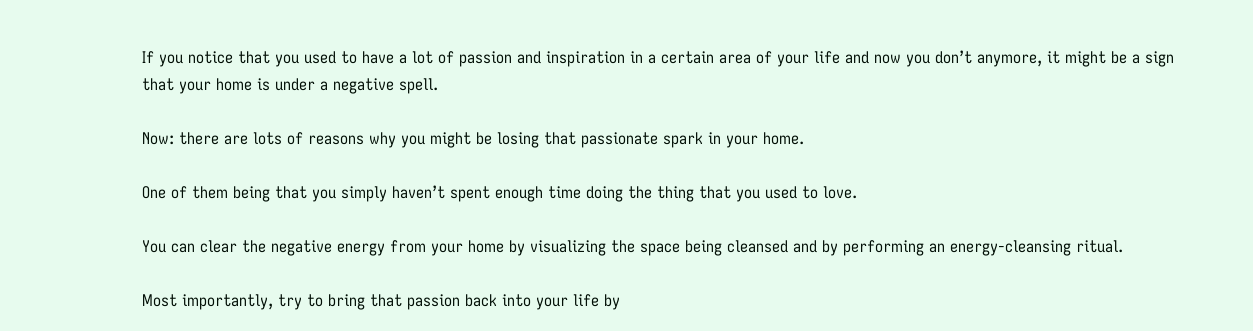If you notice that you used to have a lot of passion and inspiration in a certain area of your life and now you don’t anymore, it might be a sign that your home is under a negative spell.

Now: there are lots of reasons why you might be losing that passionate spark in your home.

One of them being that you simply haven’t spent enough time doing the thing that you used to love.

You can clear the negative energy from your home by visualizing the space being cleansed and by performing an energy-cleansing ritual.

Most importantly, try to bring that passion back into your life by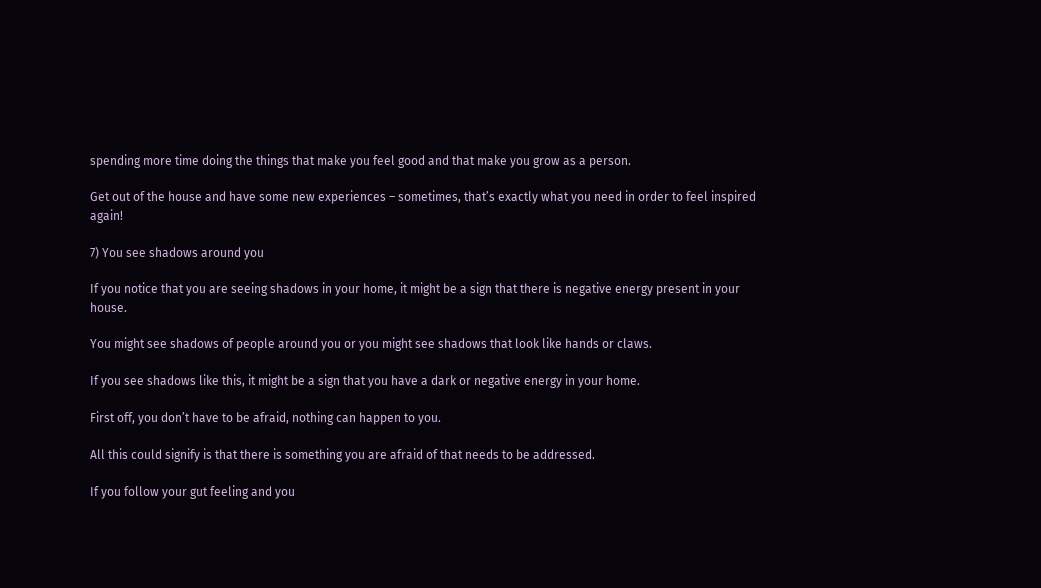spending more time doing the things that make you feel good and that make you grow as a person.

Get out of the house and have some new experiences – sometimes, that’s exactly what you need in order to feel inspired again!

7) You see shadows around you

If you notice that you are seeing shadows in your home, it might be a sign that there is negative energy present in your house.

You might see shadows of people around you or you might see shadows that look like hands or claws.

If you see shadows like this, it might be a sign that you have a dark or negative energy in your home.

First off, you don’t have to be afraid, nothing can happen to you.

All this could signify is that there is something you are afraid of that needs to be addressed.

If you follow your gut feeling and you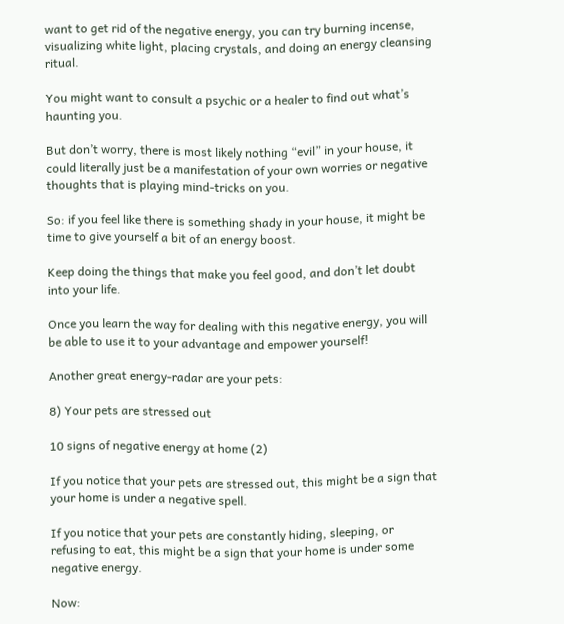want to get rid of the negative energy, you can try burning incense, visualizing white light, placing crystals, and doing an energy cleansing ritual.

You might want to consult a psychic or a healer to find out what’s haunting you.

But don’t worry, there is most likely nothing “evil” in your house, it could literally just be a manifestation of your own worries or negative thoughts that is playing mind-tricks on you.

So: if you feel like there is something shady in your house, it might be time to give yourself a bit of an energy boost.

Keep doing the things that make you feel good, and don’t let doubt into your life.

Once you learn the way for dealing with this negative energy, you will be able to use it to your advantage and empower yourself!

Another great energy-radar are your pets:

8) Your pets are stressed out

10 signs of negative energy at home (2)

If you notice that your pets are stressed out, this might be a sign that your home is under a negative spell.

If you notice that your pets are constantly hiding, sleeping, or refusing to eat, this might be a sign that your home is under some negative energy.

Now: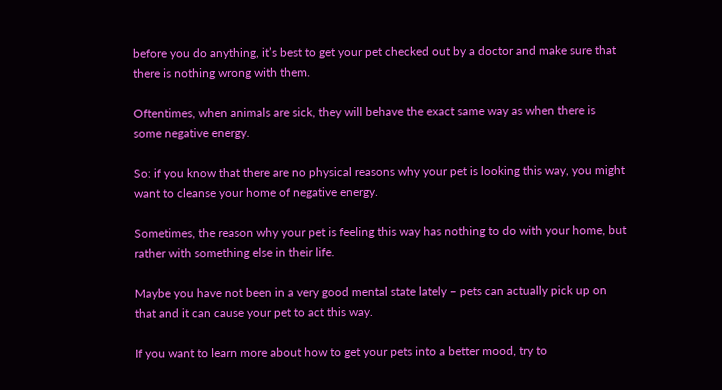before you do anything, it’s best to get your pet checked out by a doctor and make sure that there is nothing wrong with them.

Oftentimes, when animals are sick, they will behave the exact same way as when there is some negative energy.

So: if you know that there are no physical reasons why your pet is looking this way, you might want to cleanse your home of negative energy.

Sometimes, the reason why your pet is feeling this way has nothing to do with your home, but rather with something else in their life.

Maybe you have not been in a very good mental state lately – pets can actually pick up on that and it can cause your pet to act this way.

If you want to learn more about how to get your pets into a better mood, try to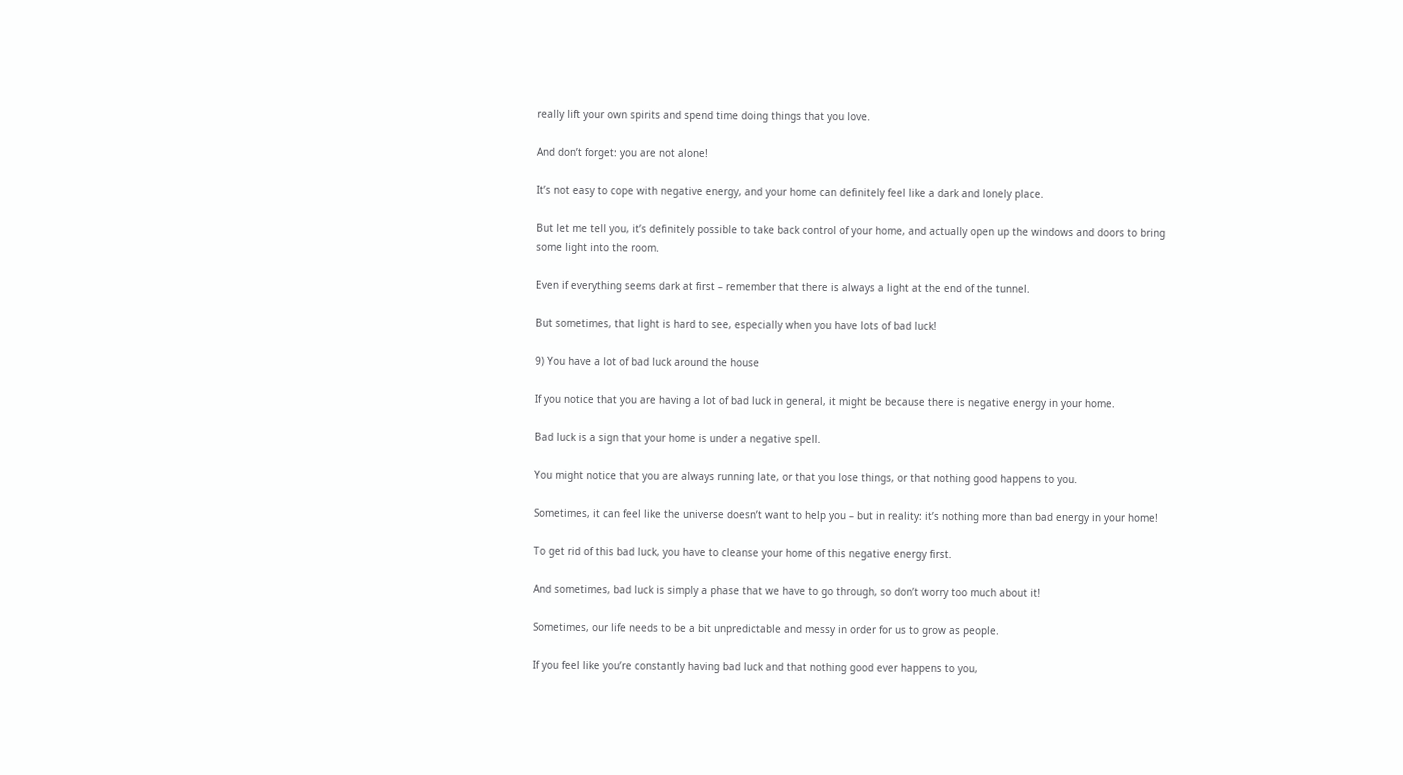really lift your own spirits and spend time doing things that you love.

And don’t forget: you are not alone!

It’s not easy to cope with negative energy, and your home can definitely feel like a dark and lonely place.

But let me tell you, it’s definitely possible to take back control of your home, and actually open up the windows and doors to bring some light into the room.

Even if everything seems dark at first – remember that there is always a light at the end of the tunnel.

But sometimes, that light is hard to see, especially when you have lots of bad luck!

9) You have a lot of bad luck around the house

If you notice that you are having a lot of bad luck in general, it might be because there is negative energy in your home.

Bad luck is a sign that your home is under a negative spell.

You might notice that you are always running late, or that you lose things, or that nothing good happens to you.

Sometimes, it can feel like the universe doesn’t want to help you – but in reality: it’s nothing more than bad energy in your home!

To get rid of this bad luck, you have to cleanse your home of this negative energy first.

And sometimes, bad luck is simply a phase that we have to go through, so don’t worry too much about it!

Sometimes, our life needs to be a bit unpredictable and messy in order for us to grow as people.

If you feel like you’re constantly having bad luck and that nothing good ever happens to you,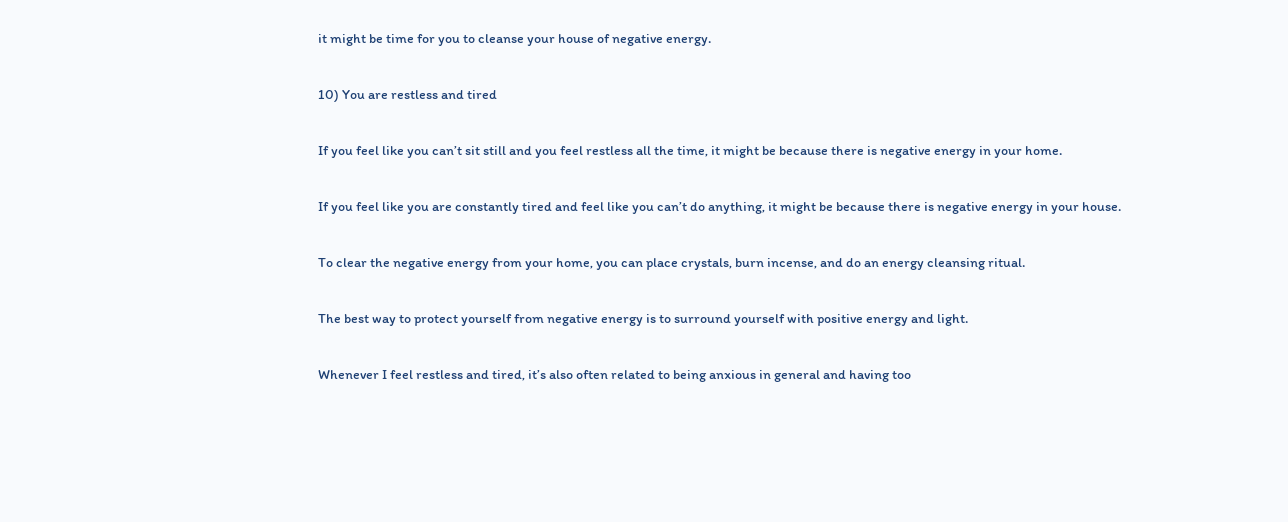it might be time for you to cleanse your house of negative energy.

10) You are restless and tired

If you feel like you can’t sit still and you feel restless all the time, it might be because there is negative energy in your home.

If you feel like you are constantly tired and feel like you can’t do anything, it might be because there is negative energy in your house.

To clear the negative energy from your home, you can place crystals, burn incense, and do an energy cleansing ritual.

The best way to protect yourself from negative energy is to surround yourself with positive energy and light.

Whenever I feel restless and tired, it’s also often related to being anxious in general and having too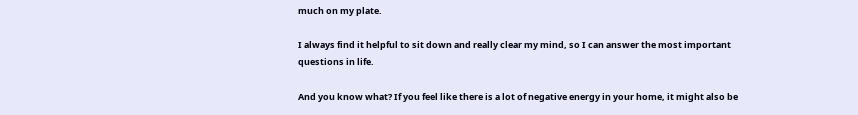much on my plate.

I always find it helpful to sit down and really clear my mind, so I can answer the most important questions in life.

And you know what? If you feel like there is a lot of negative energy in your home, it might also be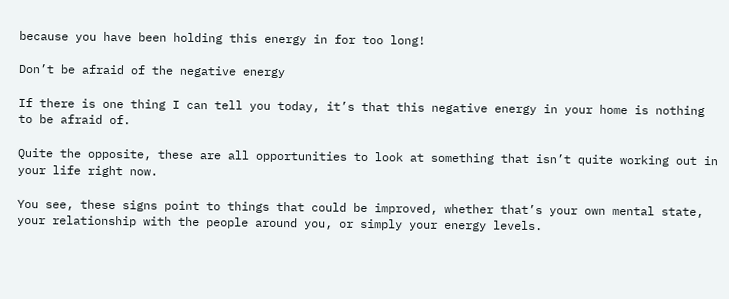because you have been holding this energy in for too long!

Don’t be afraid of the negative energy

If there is one thing I can tell you today, it’s that this negative energy in your home is nothing to be afraid of.

Quite the opposite, these are all opportunities to look at something that isn’t quite working out in your life right now.

You see, these signs point to things that could be improved, whether that’s your own mental state, your relationship with the people around you, or simply your energy levels.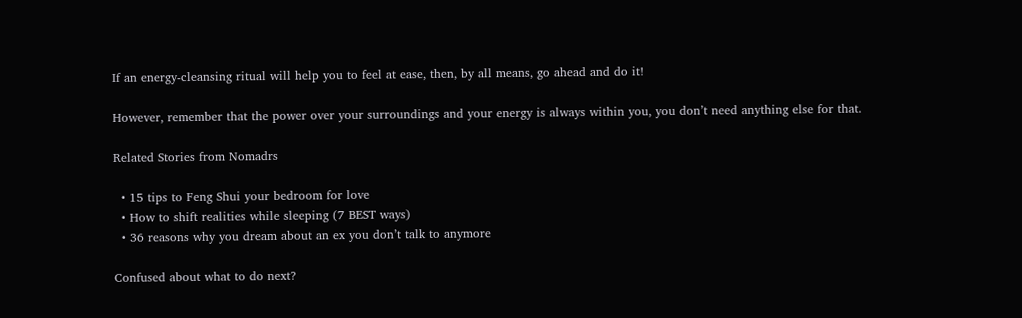If an energy-cleansing ritual will help you to feel at ease, then, by all means, go ahead and do it!

However, remember that the power over your surroundings and your energy is always within you, you don’t need anything else for that.

Related Stories from Nomadrs

  • 15 tips to Feng Shui your bedroom for love
  • How to shift realities while sleeping (7 BEST ways)
  • 36 reasons why you dream about an ex you don’t talk to anymore

Confused about what to do next?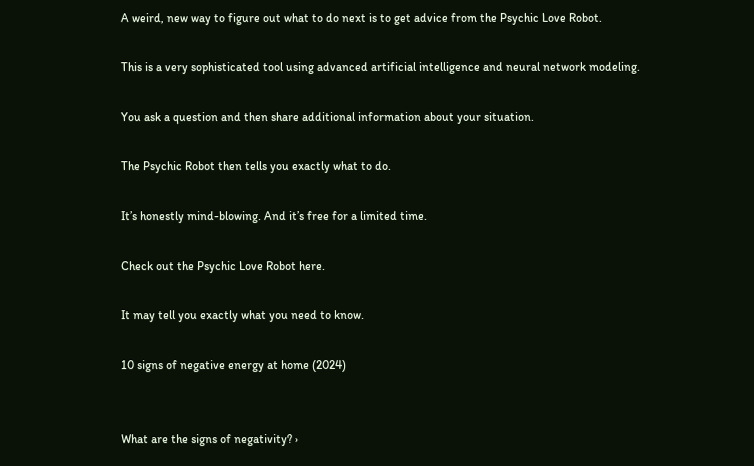A weird, new way to figure out what to do next is to get advice from the Psychic Love Robot.

This is a very sophisticated tool using advanced artificial intelligence and neural network modeling.

You ask a question and then share additional information about your situation.

The Psychic Robot then tells you exactly what to do.

It’s honestly mind-blowing. And it’s free for a limited time.

Check out the Psychic Love Robot here.

It may tell you exactly what you need to know.

10 signs of negative energy at home (2024)


What are the signs of negativity? ›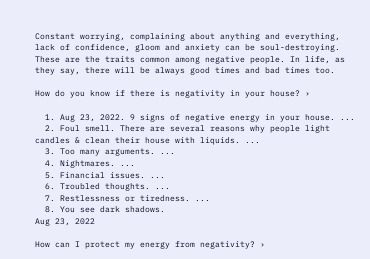Constant worrying, complaining about anything and everything, lack of confidence, gloom and anxiety can be soul-destroying. These are the traits common among negative people. In life, as they say, there will be always good times and bad times too.

How do you know if there is negativity in your house? ›

  1. Aug 23, 2022. 9 signs of negative energy in your house. ...
  2. Foul smell. There are several reasons why people light candles & clean their house with liquids. ...
  3. Too many arguments. ...
  4. Nightmares. ...
  5. Financial issues. ...
  6. Troubled thoughts. ...
  7. Restlessness or tiredness. ...
  8. You see dark shadows.
Aug 23, 2022

How can I protect my energy from negativity? ›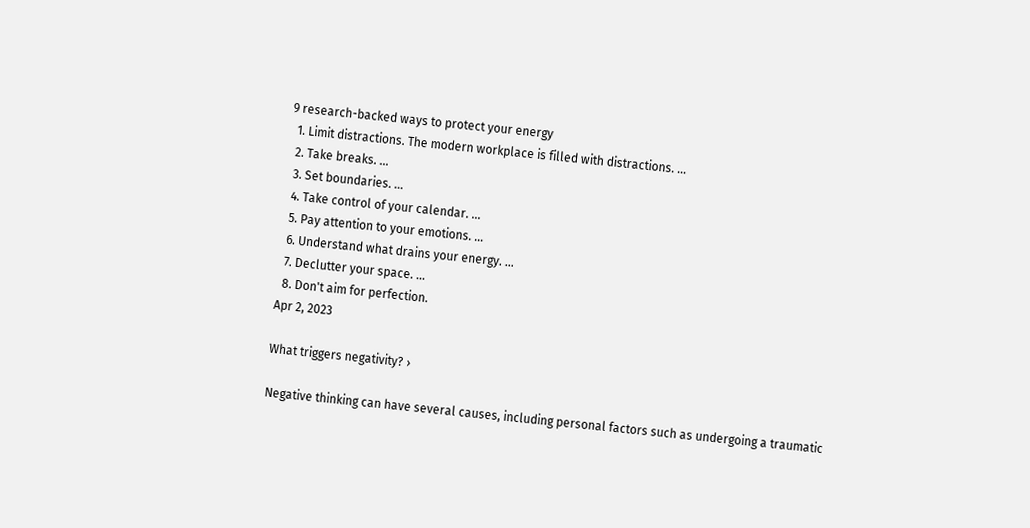9 research-backed ways to protect your energy
  1. Limit distractions. The modern workplace is filled with distractions. ...
  2. Take breaks. ...
  3. Set boundaries. ...
  4. Take control of your calendar. ...
  5. Pay attention to your emotions. ...
  6. Understand what drains your energy. ...
  7. Declutter your space. ...
  8. Don't aim for perfection.
Apr 2, 2023

What triggers negativity? ›

Negative thinking can have several causes, including personal factors such as undergoing a traumatic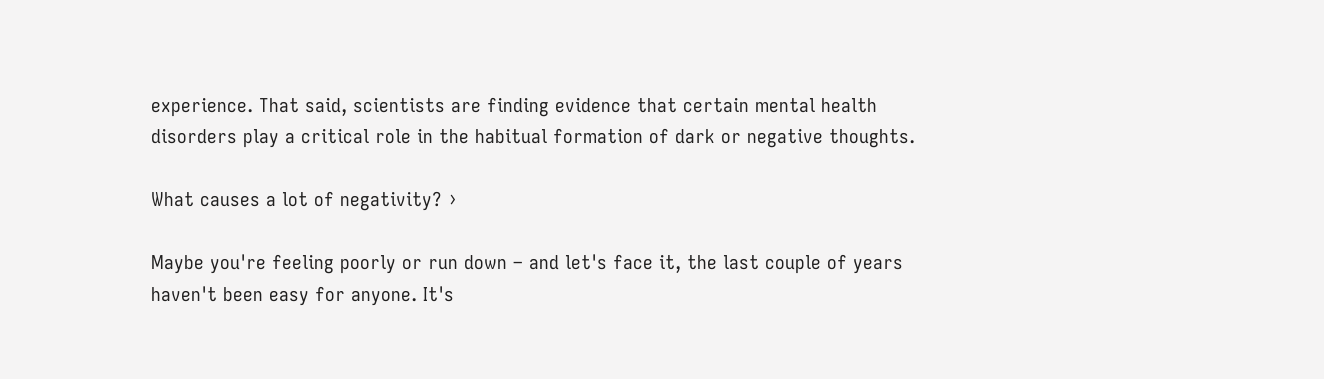experience. That said, scientists are finding evidence that certain mental health disorders play a critical role in the habitual formation of dark or negative thoughts.

What causes a lot of negativity? ›

Maybe you're feeling poorly or run down – and let's face it, the last couple of years haven't been easy for anyone. It's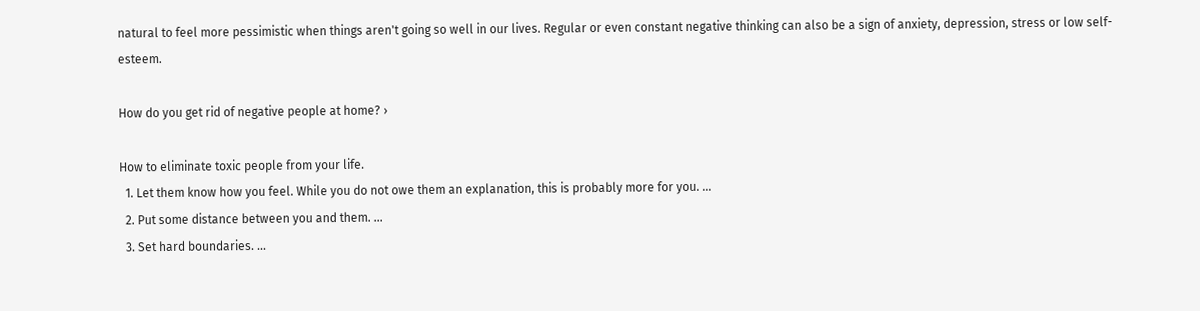natural to feel more pessimistic when things aren't going so well in our lives. Regular or even constant negative thinking can also be a sign of anxiety, depression, stress or low self-esteem.

How do you get rid of negative people at home? ›

How to eliminate toxic people from your life.
  1. Let them know how you feel. While you do not owe them an explanation, this is probably more for you. ...
  2. Put some distance between you and them. ...
  3. Set hard boundaries. ...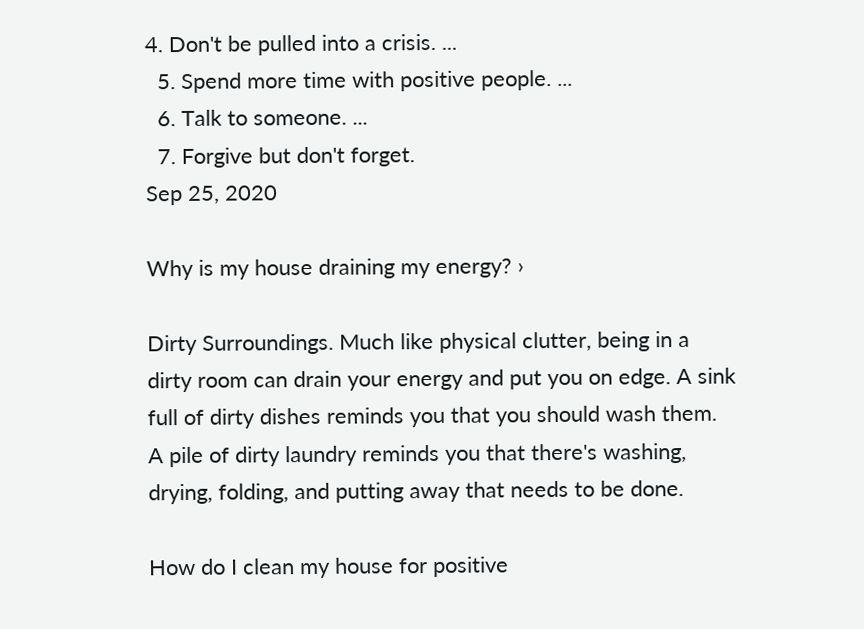4. Don't be pulled into a crisis. ...
  5. Spend more time with positive people. ...
  6. Talk to someone. ...
  7. Forgive but don't forget.
Sep 25, 2020

Why is my house draining my energy? ›

Dirty Surroundings. Much like physical clutter, being in a dirty room can drain your energy and put you on edge. A sink full of dirty dishes reminds you that you should wash them. A pile of dirty laundry reminds you that there's washing, drying, folding, and putting away that needs to be done.

How do I clean my house for positive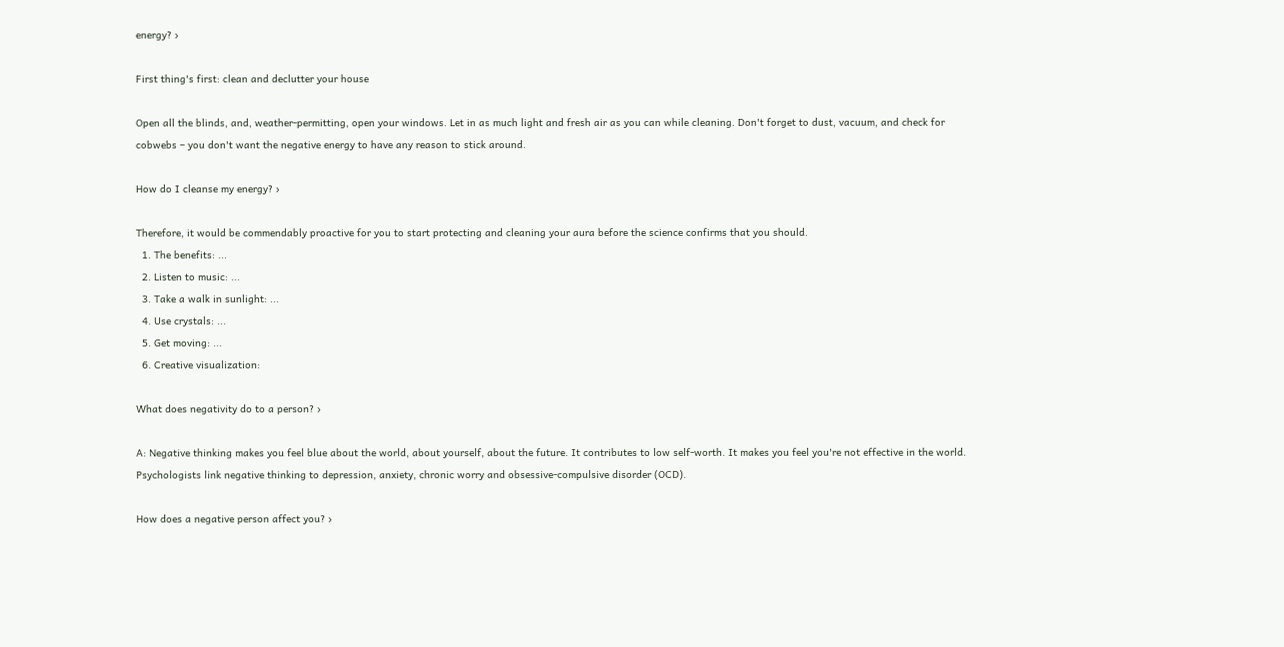energy? ›

First thing's first: clean and declutter your house

Open all the blinds, and, weather-permitting, open your windows. Let in as much light and fresh air as you can while cleaning. Don't forget to dust, vacuum, and check for cobwebs – you don't want the negative energy to have any reason to stick around.

How do I cleanse my energy? ›

Therefore, it would be commendably proactive for you to start protecting and cleaning your aura before the science confirms that you should.
  1. The benefits: ...
  2. Listen to music: ...
  3. Take a walk in sunlight: ...
  4. Use crystals: ...
  5. Get moving: ...
  6. Creative visualization:

What does negativity do to a person? ›

A: Negative thinking makes you feel blue about the world, about yourself, about the future. It contributes to low self-worth. It makes you feel you're not effective in the world. Psychologists link negative thinking to depression, anxiety, chronic worry and obsessive-compulsive disorder (OCD).

How does a negative person affect you? ›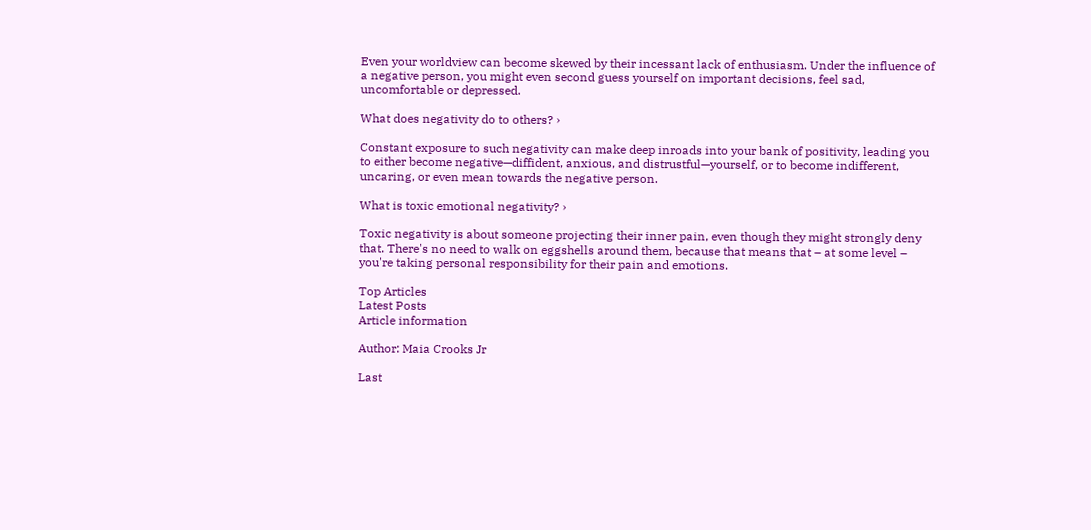Even your worldview can become skewed by their incessant lack of enthusiasm. Under the influence of a negative person, you might even second guess yourself on important decisions, feel sad, uncomfortable or depressed.

What does negativity do to others? ›

Constant exposure to such negativity can make deep inroads into your bank of positivity, leading you to either become negative—diffident, anxious, and distrustful—yourself, or to become indifferent, uncaring, or even mean towards the negative person.

What is toxic emotional negativity? ›

Toxic negativity is about someone projecting their inner pain, even though they might strongly deny that. There's no need to walk on eggshells around them, because that means that – at some level – you're taking personal responsibility for their pain and emotions.

Top Articles
Latest Posts
Article information

Author: Maia Crooks Jr

Last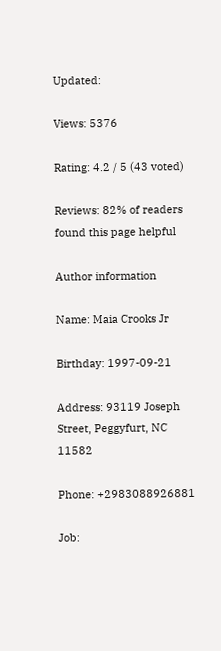Updated:

Views: 5376

Rating: 4.2 / 5 (43 voted)

Reviews: 82% of readers found this page helpful

Author information

Name: Maia Crooks Jr

Birthday: 1997-09-21

Address: 93119 Joseph Street, Peggyfurt, NC 11582

Phone: +2983088926881

Job: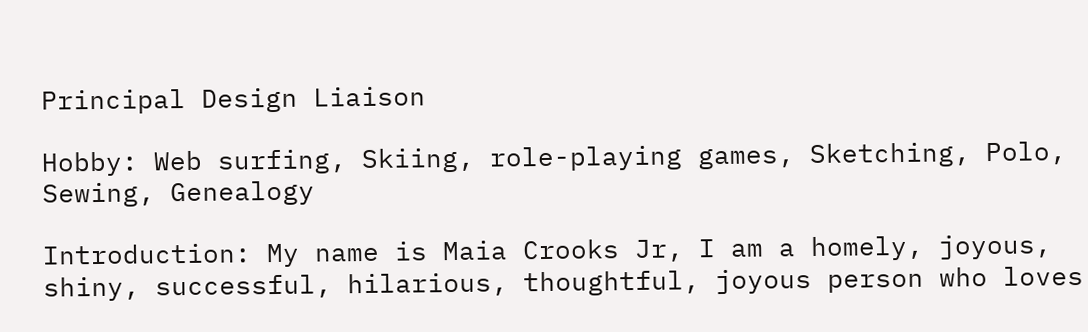Principal Design Liaison

Hobby: Web surfing, Skiing, role-playing games, Sketching, Polo, Sewing, Genealogy

Introduction: My name is Maia Crooks Jr, I am a homely, joyous, shiny, successful, hilarious, thoughtful, joyous person who loves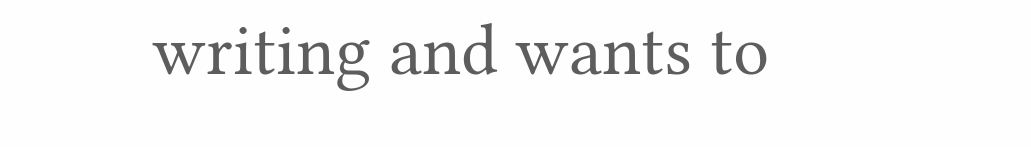writing and wants to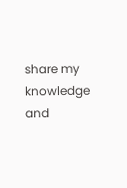share my knowledge and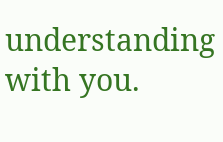understanding with you.